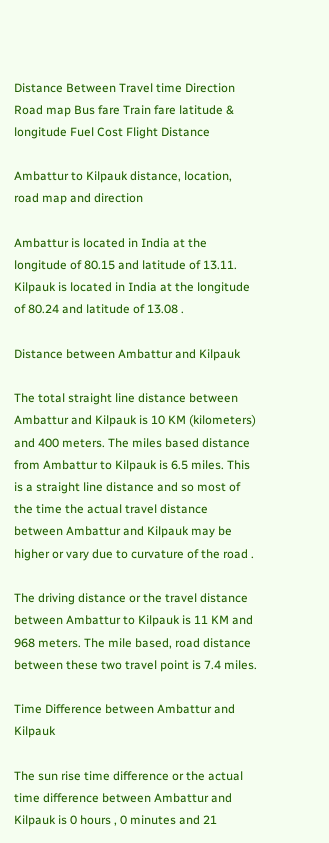Distance Between Travel time Direction Road map Bus fare Train fare latitude & longitude Fuel Cost Flight Distance

Ambattur to Kilpauk distance, location, road map and direction

Ambattur is located in India at the longitude of 80.15 and latitude of 13.11. Kilpauk is located in India at the longitude of 80.24 and latitude of 13.08 .

Distance between Ambattur and Kilpauk

The total straight line distance between Ambattur and Kilpauk is 10 KM (kilometers) and 400 meters. The miles based distance from Ambattur to Kilpauk is 6.5 miles. This is a straight line distance and so most of the time the actual travel distance between Ambattur and Kilpauk may be higher or vary due to curvature of the road .

The driving distance or the travel distance between Ambattur to Kilpauk is 11 KM and 968 meters. The mile based, road distance between these two travel point is 7.4 miles.

Time Difference between Ambattur and Kilpauk

The sun rise time difference or the actual time difference between Ambattur and Kilpauk is 0 hours , 0 minutes and 21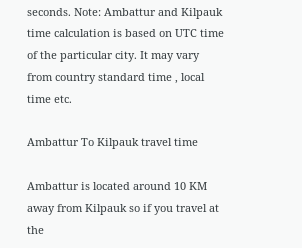seconds. Note: Ambattur and Kilpauk time calculation is based on UTC time of the particular city. It may vary from country standard time , local time etc.

Ambattur To Kilpauk travel time

Ambattur is located around 10 KM away from Kilpauk so if you travel at the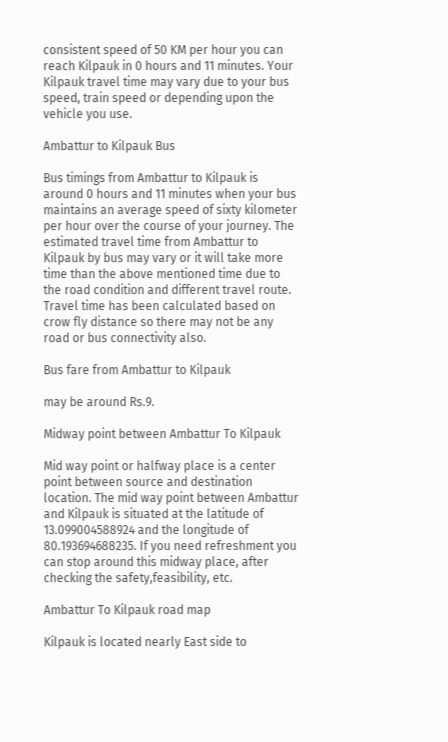consistent speed of 50 KM per hour you can reach Kilpauk in 0 hours and 11 minutes. Your Kilpauk travel time may vary due to your bus speed, train speed or depending upon the vehicle you use.

Ambattur to Kilpauk Bus

Bus timings from Ambattur to Kilpauk is around 0 hours and 11 minutes when your bus maintains an average speed of sixty kilometer per hour over the course of your journey. The estimated travel time from Ambattur to Kilpauk by bus may vary or it will take more time than the above mentioned time due to the road condition and different travel route. Travel time has been calculated based on crow fly distance so there may not be any road or bus connectivity also.

Bus fare from Ambattur to Kilpauk

may be around Rs.9.

Midway point between Ambattur To Kilpauk

Mid way point or halfway place is a center point between source and destination location. The mid way point between Ambattur and Kilpauk is situated at the latitude of 13.099004588924 and the longitude of 80.193694688235. If you need refreshment you can stop around this midway place, after checking the safety,feasibility, etc.

Ambattur To Kilpauk road map

Kilpauk is located nearly East side to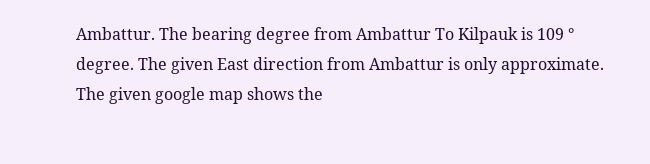Ambattur. The bearing degree from Ambattur To Kilpauk is 109 ° degree. The given East direction from Ambattur is only approximate. The given google map shows the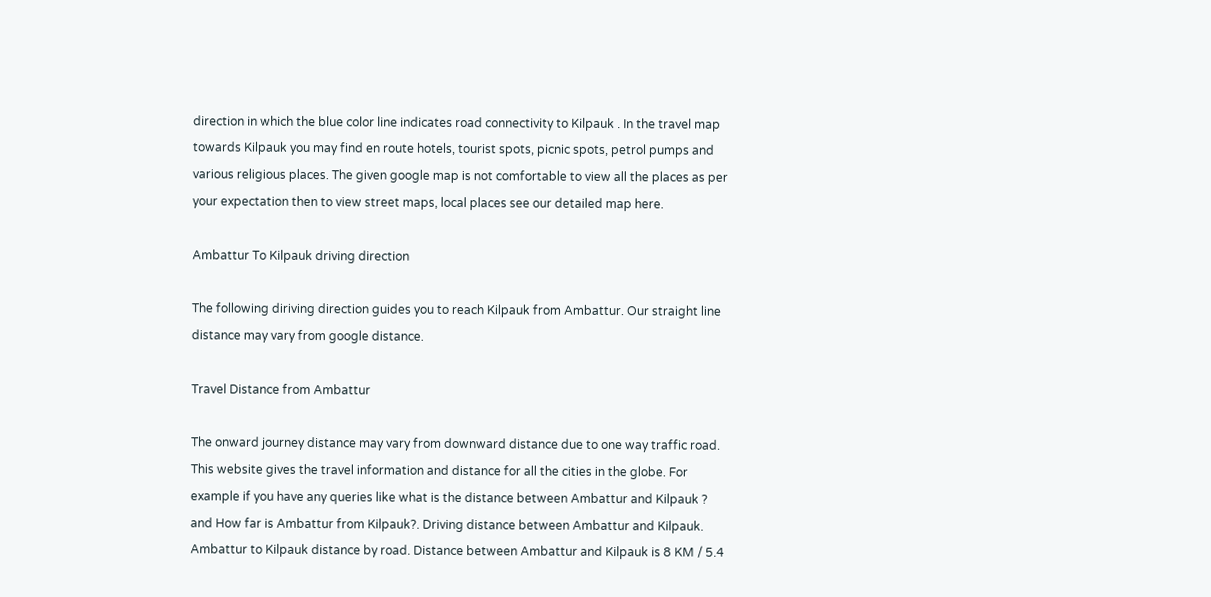direction in which the blue color line indicates road connectivity to Kilpauk . In the travel map towards Kilpauk you may find en route hotels, tourist spots, picnic spots, petrol pumps and various religious places. The given google map is not comfortable to view all the places as per your expectation then to view street maps, local places see our detailed map here.

Ambattur To Kilpauk driving direction

The following diriving direction guides you to reach Kilpauk from Ambattur. Our straight line distance may vary from google distance.

Travel Distance from Ambattur

The onward journey distance may vary from downward distance due to one way traffic road. This website gives the travel information and distance for all the cities in the globe. For example if you have any queries like what is the distance between Ambattur and Kilpauk ? and How far is Ambattur from Kilpauk?. Driving distance between Ambattur and Kilpauk. Ambattur to Kilpauk distance by road. Distance between Ambattur and Kilpauk is 8 KM / 5.4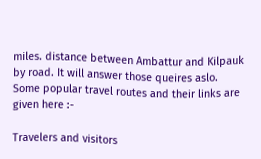miles. distance between Ambattur and Kilpauk by road. It will answer those queires aslo. Some popular travel routes and their links are given here :-

Travelers and visitors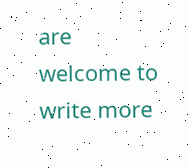are welcome to write more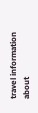travel information about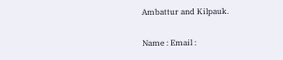Ambattur and Kilpauk.

Name : Email :